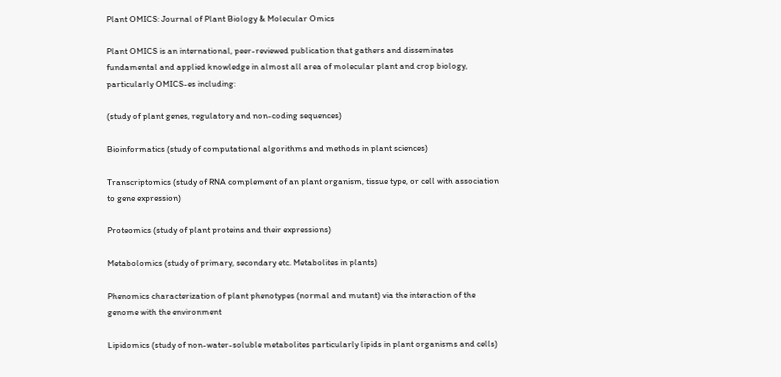Plant OMICS: Journal of Plant Biology & Molecular Omics

Plant OMICS is an international, peer-reviewed publication that gathers and disseminates fundamental and applied knowledge in almost all area of molecular plant and crop biology, particularly OMICS-es including:

(study of plant genes, regulatory and non-coding sequences)

Bioinformatics (study of computational algorithms and methods in plant sciences)

Transcriptomics (study of RNA complement of an plant organism, tissue type, or cell with association to gene expression)

Proteomics (study of plant proteins and their expressions)

Metabolomics (study of primary, secondary etc. Metabolites in plants)

Phenomics characterization of plant phenotypes (normal and mutant) via the interaction of the genome with the environment

Lipidomics (study of non-water-soluble metabolites particularly lipids in plant organisms and cells)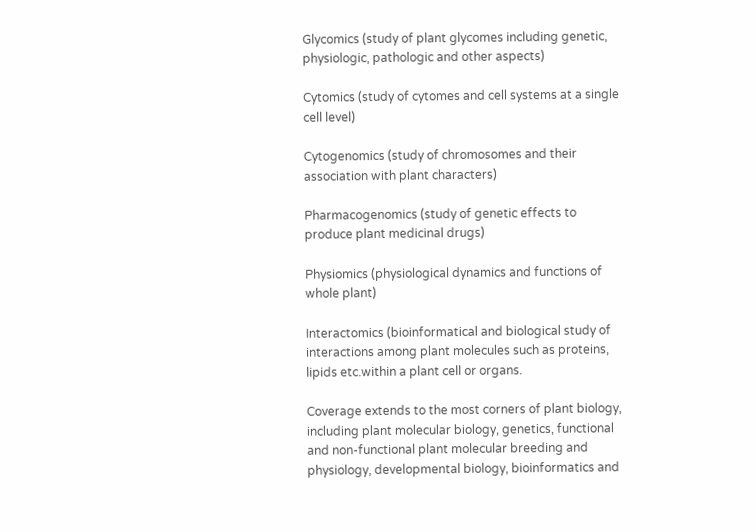Glycomics (study of plant glycomes including genetic, physiologic, pathologic and other aspects)

Cytomics (study of cytomes and cell systems at a single cell level)

Cytogenomics (study of chromosomes and their association with plant characters)

Pharmacogenomics (study of genetic effects to produce plant medicinal drugs)

Physiomics (physiological dynamics and functions of whole plant)

Interactomics (bioinformatical and biological study of interactions among plant molecules such as proteins, lipids etc.within a plant cell or organs.

Coverage extends to the most corners of plant biology, including plant molecular biology, genetics, functional and non-functional plant molecular breeding and physiology, developmental biology, bioinformatics and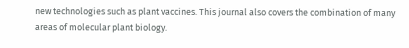new technologies such as plant vaccines. This journal also covers the combination of many areas of molecular plant biology.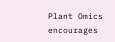Plant Omics
encourages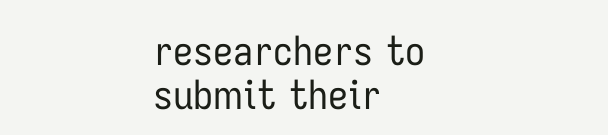researchers to submit their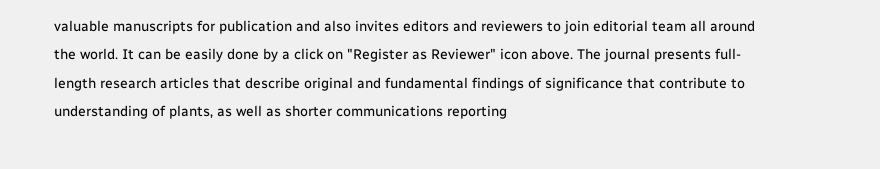valuable manuscripts for publication and also invites editors and reviewers to join editorial team all around the world. It can be easily done by a click on "Register as Reviewer" icon above. The journal presents full-length research articles that describe original and fundamental findings of significance that contribute to understanding of plants, as well as shorter communications reporting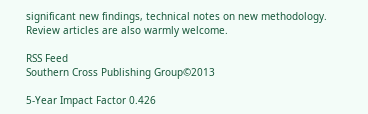significant new findings, technical notes on new methodology. Review articles are also warmly welcome.

RSS Feed
Southern Cross Publishing Group©2013

5-Year Impact Factor 0.426